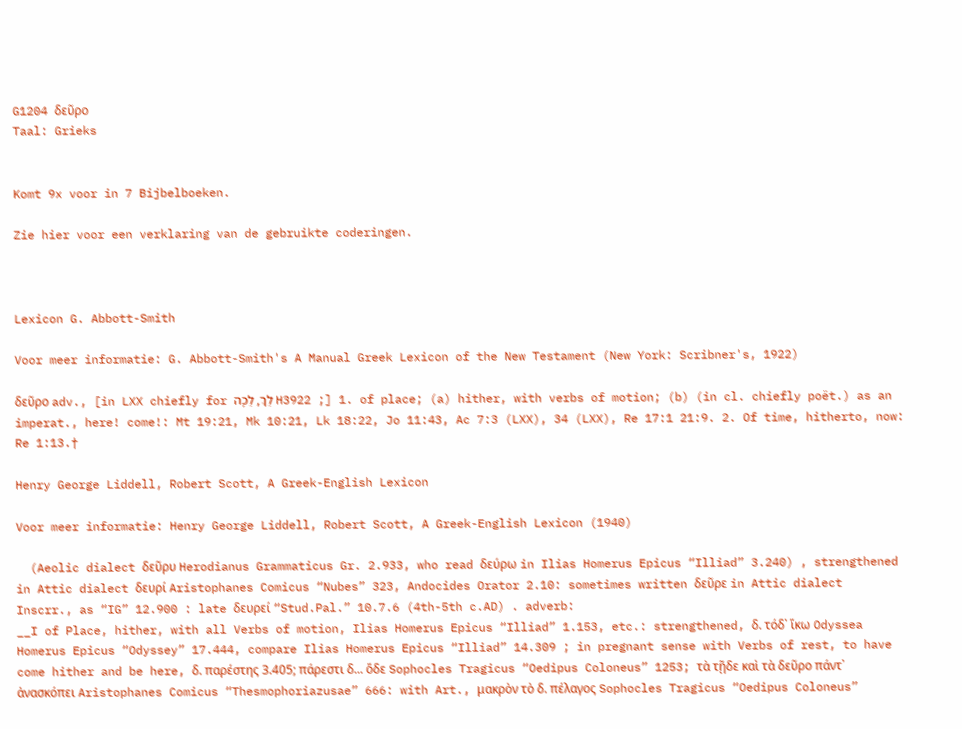G1204 δεῦρο
Taal: Grieks


Komt 9x voor in 7 Bijbelboeken.

Zie hier voor een verklaring van de gebruikte coderingen.



Lexicon G. Abbott-Smith

Voor meer informatie: G. Abbott-Smith's A Manual Greek Lexicon of the New Testament (New York: Scribner's, 1922)

δεῦρο adv., [in LXX chiefly for לֵךְ, לֵכָה H3922 ;] 1. of place; (a) hither, with verbs of motion; (b) (in cl. chiefly poët.) as an imperat., here! come!: Mt 19:21, Mk 10:21, Lk 18:22, Jo 11:43, Ac 7:3 (LXX), 34 (LXX), Re 17:1 21:9. 2. Of time, hitherto, now: Re 1:13.†

Henry George Liddell, Robert Scott, A Greek-English Lexicon

Voor meer informatie: Henry George Liddell, Robert Scott, A Greek-English Lexicon (1940)

  (Aeolic dialect δεῦρυ Herodianus Grammaticus Gr. 2.933, who read δεύρω in Ilias Homerus Epicus “Illiad” 3.240) , strengthened in Attic dialect δευρί Aristophanes Comicus “Nubes” 323, Andocides Orator 2.10: sometimes written δεῦρε in Attic dialect Inscrr., as “IG” 12.900 : late δευρεί “Stud.Pal.” 10.7.6 (4th-5th c.AD) . adverb:
__I of Place, hither, with all Verbs of motion, Ilias Homerus Epicus “Illiad” 1.153, etc.: strengthened, δ. τόδ᾽ ἵκω Odyssea Homerus Epicus “Odyssey” 17.444, compare Ilias Homerus Epicus “Illiad” 14.309 ; in pregnant sense with Verbs of rest, to have come hither and be here, δ. παρέστης 3.405; πάρεστι δ... ὅδε Sophocles Tragicus “Oedipus Coloneus” 1253; τὰ τῇδε καὶ τὰ δεῦρο πάντ᾽ ἀνασκόπει Aristophanes Comicus “Thesmophoriazusae” 666: with Art., μακρὸν τὸ δ. πέλαγος Sophocles Tragicus “Oedipus Coloneus”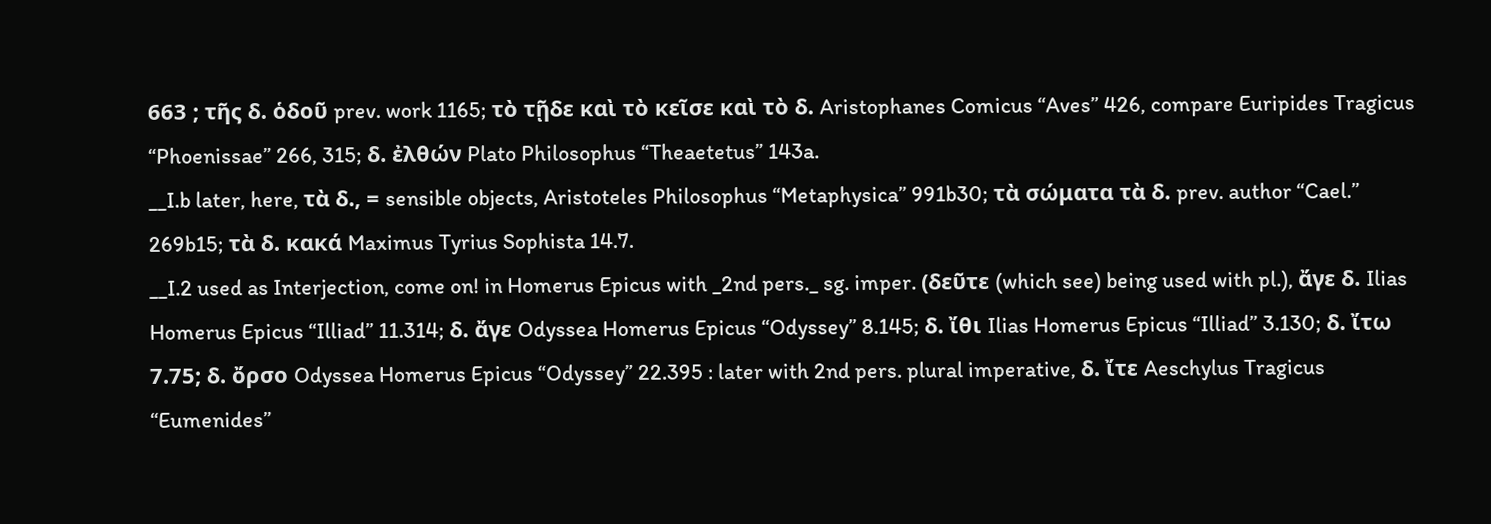663 ; τῆς δ. ὁδοῦ prev. work 1165; τὸ τῇδε καὶ τὸ κεῖσε καὶ τὸ δ. Aristophanes Comicus “Aves” 426, compare Euripides Tragicus “Phoenissae” 266, 315; δ. ἐλθών Plato Philosophus “Theaetetus” 143a.
__I.b later, here, τὰ δ., = sensible objects, Aristoteles Philosophus “Metaphysica” 991b30; τὰ σώματα τὰ δ. prev. author “Cael.” 269b15; τὰ δ. κακά Maximus Tyrius Sophista 14.7.
__I.2 used as Interjection, come on! in Homerus Epicus with _2nd pers._ sg. imper. (δεῦτε (which see) being used with pl.), ἄγε δ. Ilias Homerus Epicus “Illiad” 11.314; δ. ἄγε Odyssea Homerus Epicus “Odyssey” 8.145; δ. ἴθι Ilias Homerus Epicus “Illiad” 3.130; δ. ἴτω 7.75; δ. ὄρσο Odyssea Homerus Epicus “Odyssey” 22.395 : later with 2nd pers. plural imperative, δ. ἴτε Aeschylus Tragicus “Eumenides”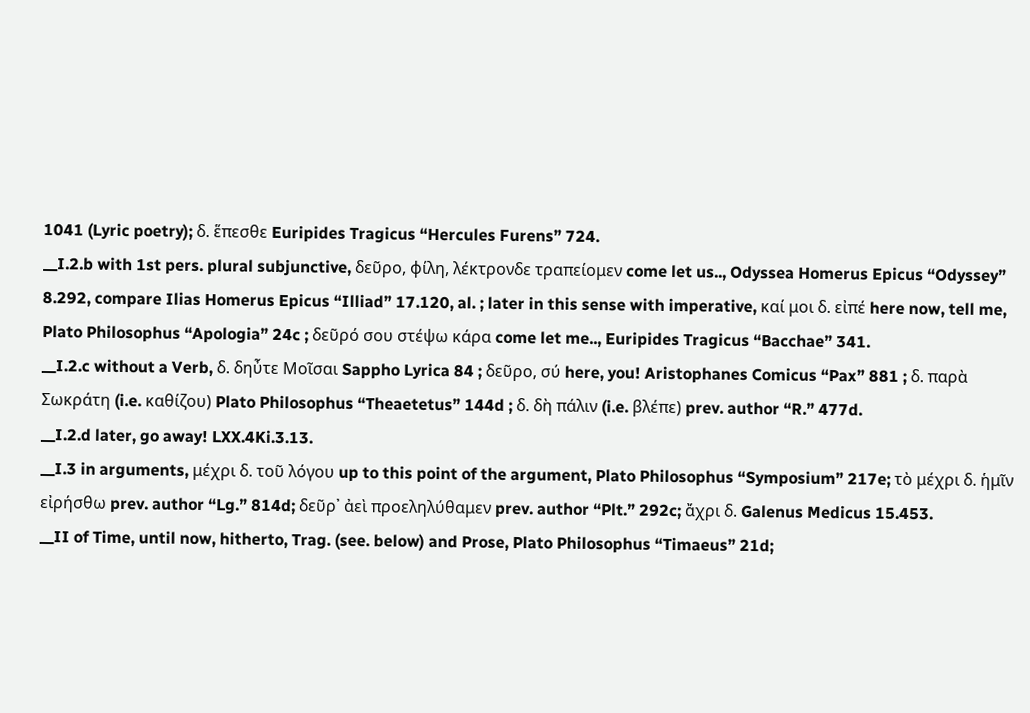1041 (Lyric poetry); δ. ἕπεσθε Euripides Tragicus “Hercules Furens” 724.
__I.2.b with 1st pers. plural subjunctive, δεῦρο, φίλη, λέκτρονδε τραπείομεν come let us.., Odyssea Homerus Epicus “Odyssey” 8.292, compare Ilias Homerus Epicus “Illiad” 17.120, al. ; later in this sense with imperative, καί μοι δ. εἰπέ here now, tell me, Plato Philosophus “Apologia” 24c ; δεῦρό σου στέψω κάρα come let me.., Euripides Tragicus “Bacchae” 341.
__I.2.c without a Verb, δ. δηὖτε Μοῖσαι Sappho Lyrica 84 ; δεῦρο, σύ here, you! Aristophanes Comicus “Pax” 881 ; δ. παρὰ Σωκράτη (i.e. καθίζου) Plato Philosophus “Theaetetus” 144d ; δ. δὴ πάλιν (i.e. βλέπε) prev. author “R.” 477d.
__I.2.d later, go away! LXX.4Ki.3.13.
__I.3 in arguments, μέχρι δ. τοῦ λόγου up to this point of the argument, Plato Philosophus “Symposium” 217e; τὸ μέχρι δ. ἡμῖν εἰρήσθω prev. author “Lg.” 814d; δεῦρ᾽ ἀεὶ προεληλύθαμεν prev. author “Plt.” 292c; ἄχρι δ. Galenus Medicus 15.453.
__II of Time, until now, hitherto, Trag. (see. below) and Prose, Plato Philosophus “Timaeus” 21d;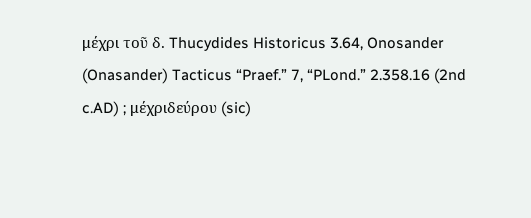μέχρι τοῦ δ. Thucydides Historicus 3.64, Onosander (Onasander) Tacticus “Praef.” 7, “PLond.” 2.358.16 (2nd c.AD) ; μέχριδεύρου (sic)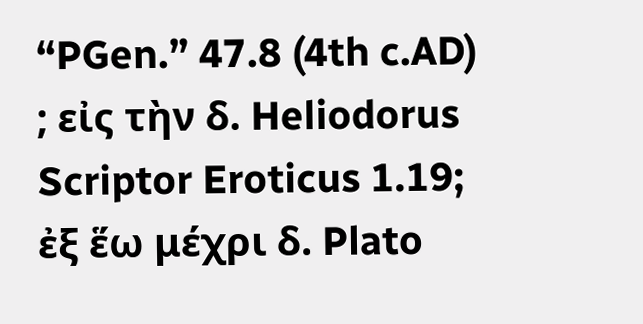“PGen.” 47.8 (4th c.AD) ; εἰς τὴν δ. Heliodorus Scriptor Eroticus 1.19; ἐξ ἕω μέχρι δ. Plato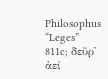Philosophus “Leges” 811c; δεῦρ᾽ ἀεί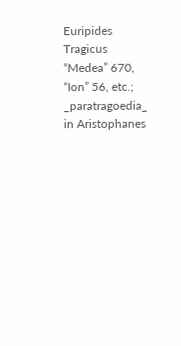Euripides Tragicus “Medea” 670, “Ion” 56, etc.; _paratragoedia_ in Aristophanes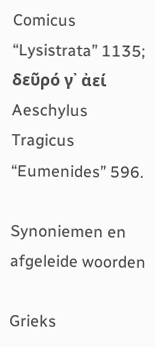Comicus “Lysistrata” 1135; δεῦρό γ᾽ ἀεί Aeschylus Tragicus “Eumenides” 596.

Synoniemen en afgeleide woorden

Grieks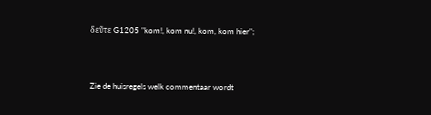δεῦτε G1205 "kom!, kom nu!, kom, kom hier";



Zie de huisregels welk commentaar wordt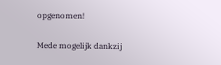opgenomen!

Mede mogelijk dankzij